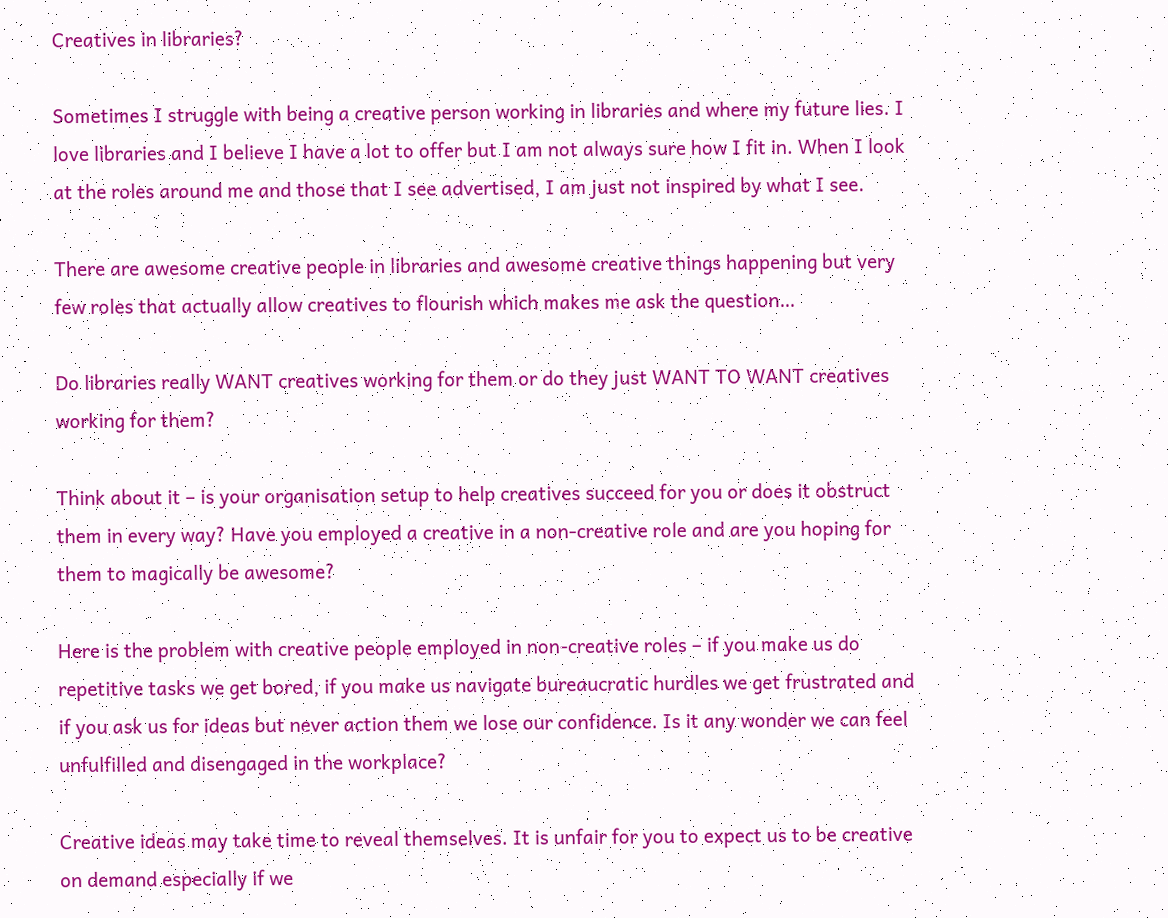Creatives in libraries?

Sometimes I struggle with being a creative person working in libraries and where my future lies. I love libraries and I believe I have a lot to offer but I am not always sure how I fit in. When I look at the roles around me and those that I see advertised, I am just not inspired by what I see.

There are awesome creative people in libraries and awesome creative things happening but very few roles that actually allow creatives to flourish which makes me ask the question…

Do libraries really WANT creatives working for them or do they just WANT TO WANT creatives working for them?

Think about it – is your organisation setup to help creatives succeed for you or does it obstruct them in every way? Have you employed a creative in a non-creative role and are you hoping for them to magically be awesome?

Here is the problem with creative people employed in non-creative roles – if you make us do repetitive tasks we get bored, if you make us navigate bureaucratic hurdles we get frustrated and if you ask us for ideas but never action them we lose our confidence. Is it any wonder we can feel unfulfilled and disengaged in the workplace?

Creative ideas may take time to reveal themselves. It is unfair for you to expect us to be creative on demand especially if we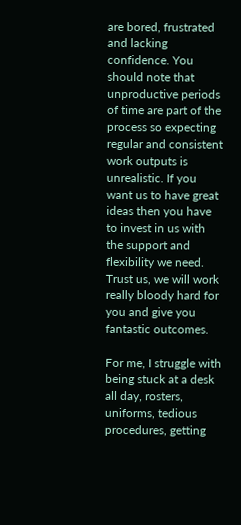are bored, frustrated and lacking confidence. You should note that unproductive periods of time are part of the process so expecting regular and consistent work outputs is unrealistic. If you want us to have great ideas then you have to invest in us with the support and flexibility we need. Trust us, we will work really bloody hard for you and give you fantastic outcomes.

For me, I struggle with being stuck at a desk all day, rosters, uniforms, tedious procedures, getting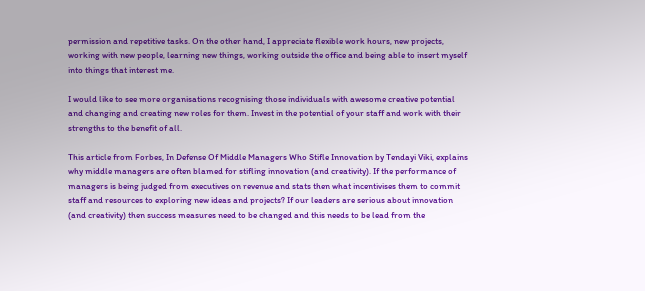permission and repetitive tasks. On the other hand, I appreciate flexible work hours, new projects, working with new people, learning new things, working outside the office and being able to insert myself into things that interest me.

I would like to see more organisations recognising those individuals with awesome creative potential and changing and creating new roles for them. Invest in the potential of your staff and work with their strengths to the benefit of all.

This article from Forbes, In Defense Of Middle Managers Who Stifle Innovation by Tendayi Viki, explains why middle managers are often blamed for stifling innovation (and creativity). If the performance of managers is being judged from executives on revenue and stats then what incentivises them to commit staff and resources to exploring new ideas and projects? If our leaders are serious about innovation (and creativity) then success measures need to be changed and this needs to be lead from the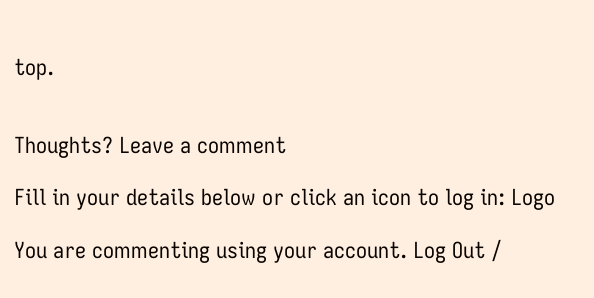top.


Thoughts? Leave a comment

Fill in your details below or click an icon to log in: Logo

You are commenting using your account. Log Out /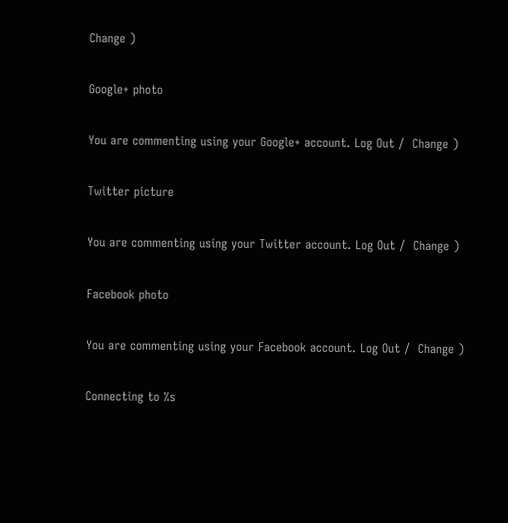Change )

Google+ photo

You are commenting using your Google+ account. Log Out /  Change )

Twitter picture

You are commenting using your Twitter account. Log Out /  Change )

Facebook photo

You are commenting using your Facebook account. Log Out /  Change )

Connecting to %s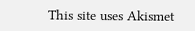This site uses Akismet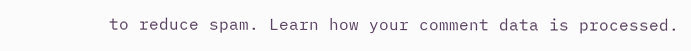to reduce spam. Learn how your comment data is processed.